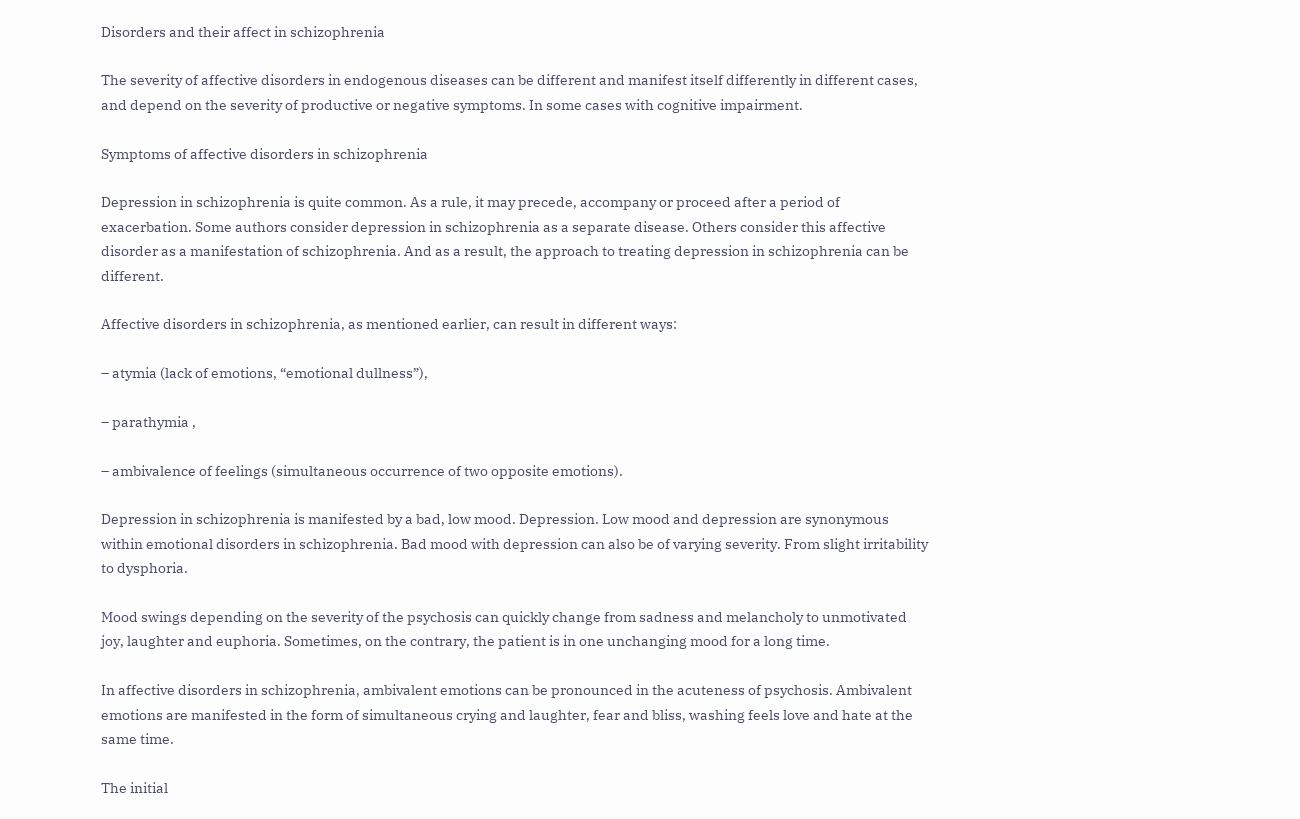Disorders and their affect in schizophrenia

The severity of affective disorders in endogenous diseases can be different and manifest itself differently in different cases, and depend on the severity of productive or negative symptoms. In some cases with cognitive impairment.

Symptoms of affective disorders in schizophrenia

Depression in schizophrenia is quite common. As a rule, it may precede, accompany or proceed after a period of exacerbation. Some authors consider depression in schizophrenia as a separate disease. Others consider this affective disorder as a manifestation of schizophrenia. And as a result, the approach to treating depression in schizophrenia can be different.

Affective disorders in schizophrenia, as mentioned earlier, can result in different ways:

– atymia (lack of emotions, “emotional dullness”),

– parathymia ,

– ambivalence of feelings (simultaneous occurrence of two opposite emotions).

Depression in schizophrenia is manifested by a bad, low mood. Depression. Low mood and depression are synonymous within emotional disorders in schizophrenia. Bad mood with depression can also be of varying severity. From slight irritability to dysphoria.

Mood swings depending on the severity of the psychosis can quickly change from sadness and melancholy to unmotivated joy, laughter and euphoria. Sometimes, on the contrary, the patient is in one unchanging mood for a long time.

In affective disorders in schizophrenia, ambivalent emotions can be pronounced in the acuteness of psychosis. Ambivalent emotions are manifested in the form of simultaneous crying and laughter, fear and bliss, washing feels love and hate at the same time.

The initial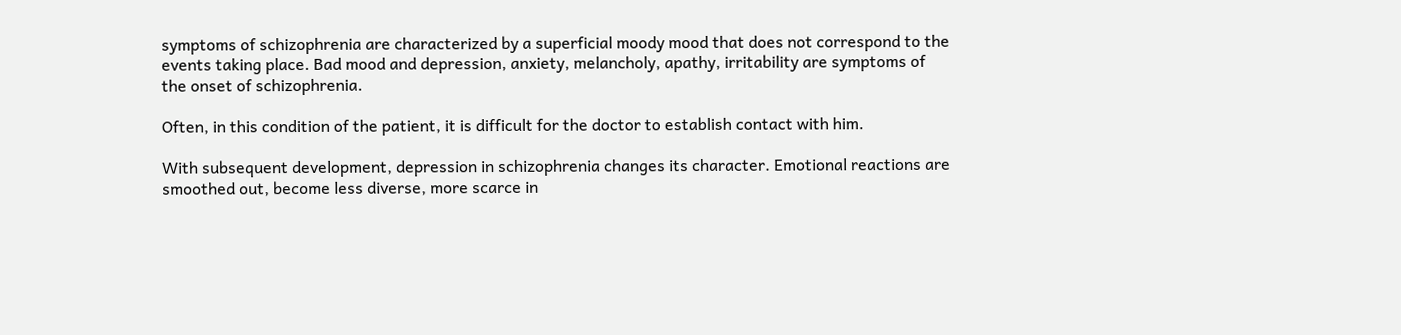symptoms of schizophrenia are characterized by a superficial moody mood that does not correspond to the events taking place. Bad mood and depression, anxiety, melancholy, apathy, irritability are symptoms of the onset of schizophrenia.

Often, in this condition of the patient, it is difficult for the doctor to establish contact with him.

With subsequent development, depression in schizophrenia changes its character. Emotional reactions are smoothed out, become less diverse, more scarce in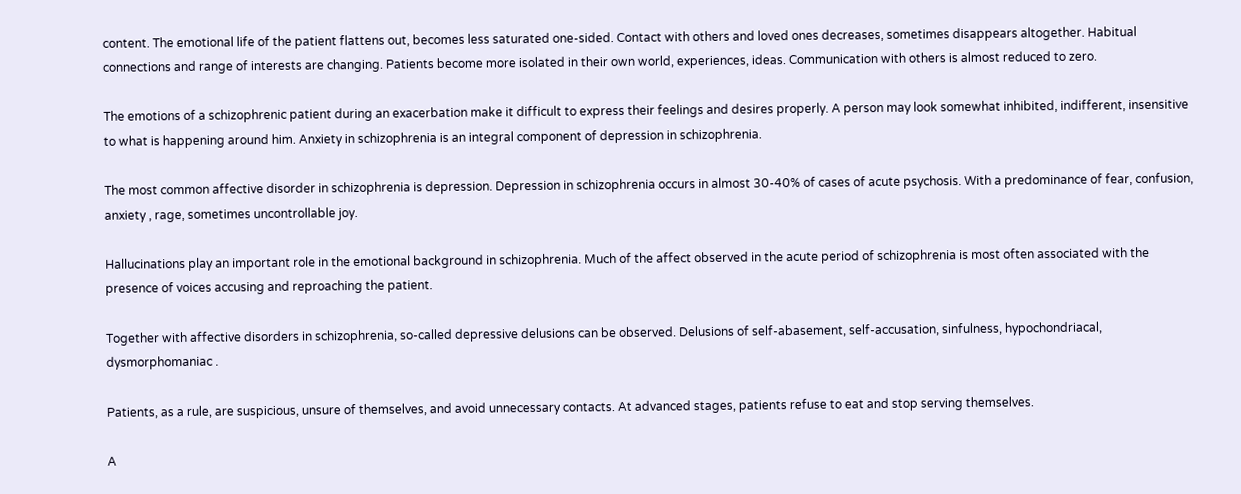content. The emotional life of the patient flattens out, becomes less saturated one-sided. Contact with others and loved ones decreases, sometimes disappears altogether. Habitual connections and range of interests are changing. Patients become more isolated in their own world, experiences, ideas. Communication with others is almost reduced to zero.

The emotions of a schizophrenic patient during an exacerbation make it difficult to express their feelings and desires properly. A person may look somewhat inhibited, indifferent, insensitive to what is happening around him. Anxiety in schizophrenia is an integral component of depression in schizophrenia.

The most common affective disorder in schizophrenia is depression. Depression in schizophrenia occurs in almost 30-40% of cases of acute psychosis. With a predominance of fear, confusion, anxiety , rage, sometimes uncontrollable joy.

Hallucinations play an important role in the emotional background in schizophrenia. Much of the affect observed in the acute period of schizophrenia is most often associated with the presence of voices accusing and reproaching the patient.

Together with affective disorders in schizophrenia, so-called depressive delusions can be observed. Delusions of self-abasement, self-accusation, sinfulness, hypochondriacal, dysmorphomaniac .

Patients, as a rule, are suspicious, unsure of themselves, and avoid unnecessary contacts. At advanced stages, patients refuse to eat and stop serving themselves.

A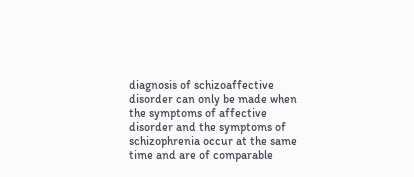diagnosis of schizoaffective disorder can only be made when the symptoms of affective disorder and the symptoms of schizophrenia occur at the same time and are of comparable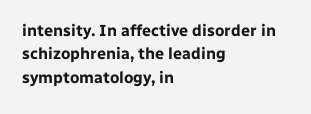intensity. In affective disorder in schizophrenia, the leading symptomatology, in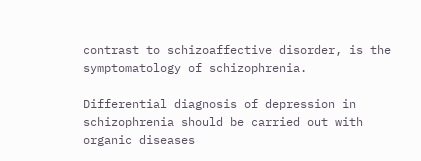contrast to schizoaffective disorder, is the symptomatology of schizophrenia.

Differential diagnosis of depression in schizophrenia should be carried out with organic diseases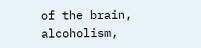of the brain, alcoholism,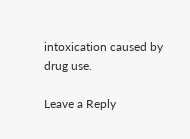intoxication caused by drug use.

Leave a Reply